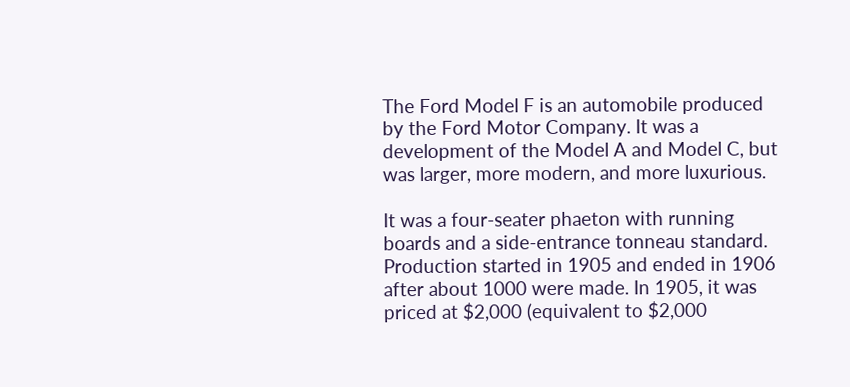The Ford Model F is an automobile produced by the Ford Motor Company. It was a development of the Model A and Model C, but was larger, more modern, and more luxurious.

It was a four-seater phaeton with running boards and a side-entrance tonneau standard. Production started in 1905 and ended in 1906 after about 1000 were made. In 1905, it was priced at $2,000 (equivalent to $2,000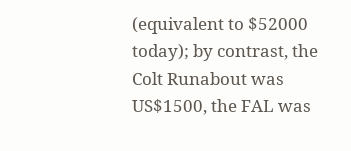(equivalent to $52000 today); by contrast, the Colt Runabout was US$1500, the FAL was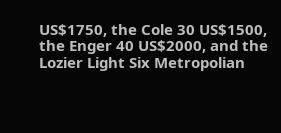US$1750, the Cole 30 US$1500, the Enger 40 US$2000, and the Lozier Light Six Metropolian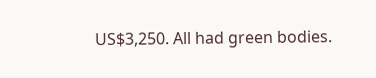US$3,250. All had green bodies.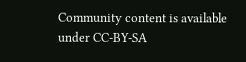Community content is available under CC-BY-SA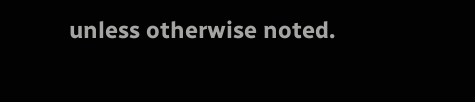unless otherwise noted.